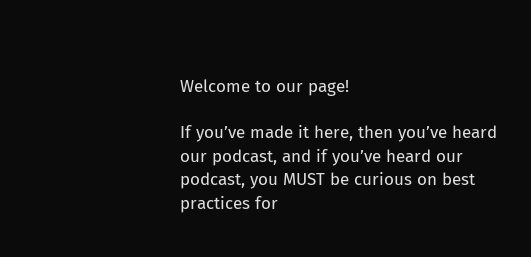Welcome to our page!

If you’ve made it here, then you’ve heard our podcast, and if you’ve heard our podcast, you MUST be curious on best practices for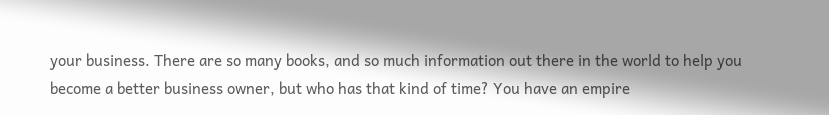your business. There are so many books, and so much information out there in the world to help you become a better business owner, but who has that kind of time? You have an empire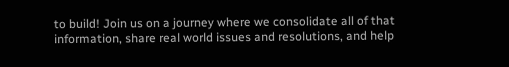to build! Join us on a journey where we consolidate all of that information, share real world issues and resolutions, and help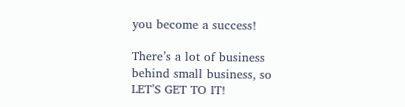you become a success!

There’s a lot of business behind small business, so LET’S GET TO IT!